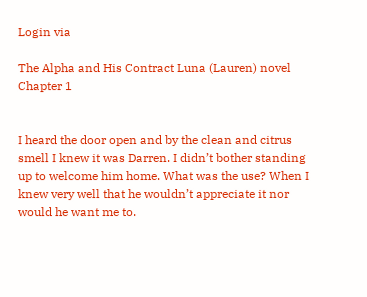Login via

The Alpha and His Contract Luna (Lauren) novel Chapter 1


I heard the door open and by the clean and citrus smell I knew it was Darren. I didn’t bother standing up to welcome him home. What was the use? When I knew very well that he wouldn’t appreciate it nor would he want me to.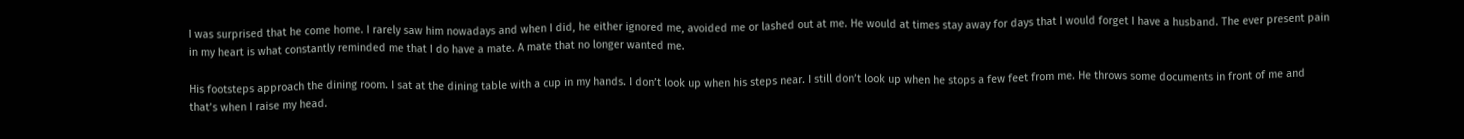I was surprised that he come home. I rarely saw him nowadays and when I did, he either ignored me, avoided me or lashed out at me. He would at times stay away for days that I would forget I have a husband. The ever present pain in my heart is what constantly reminded me that I do have a mate. A mate that no longer wanted me.

His footsteps approach the dining room. I sat at the dining table with a cup in my hands. I don’t look up when his steps near. I still don’t look up when he stops a few feet from me. He throws some documents in front of me and that’s when I raise my head.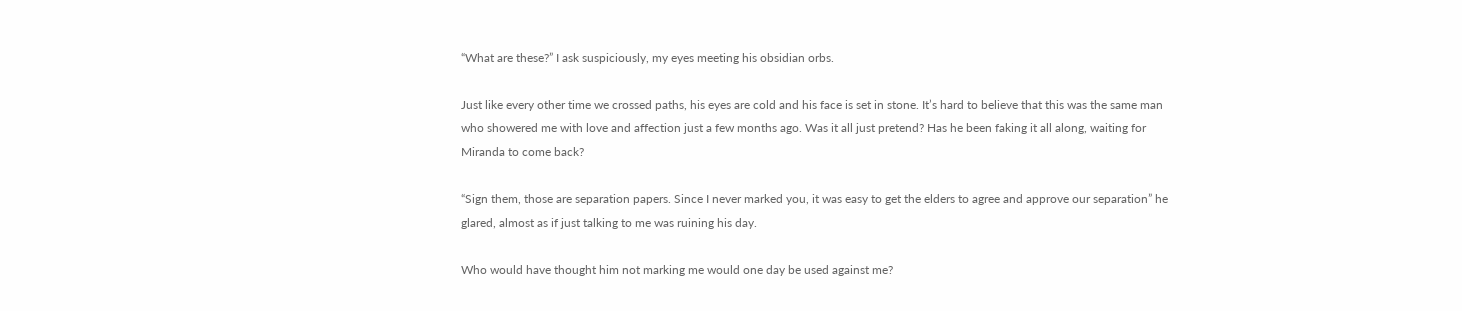“What are these?” I ask suspiciously, my eyes meeting his obsidian orbs.

Just like every other time we crossed paths, his eyes are cold and his face is set in stone. It’s hard to believe that this was the same man who showered me with love and affection just a few months ago. Was it all just pretend? Has he been faking it all along, waiting for Miranda to come back?

“Sign them, those are separation papers. Since I never marked you, it was easy to get the elders to agree and approve our separation” he glared, almost as if just talking to me was ruining his day.

Who would have thought him not marking me would one day be used against me?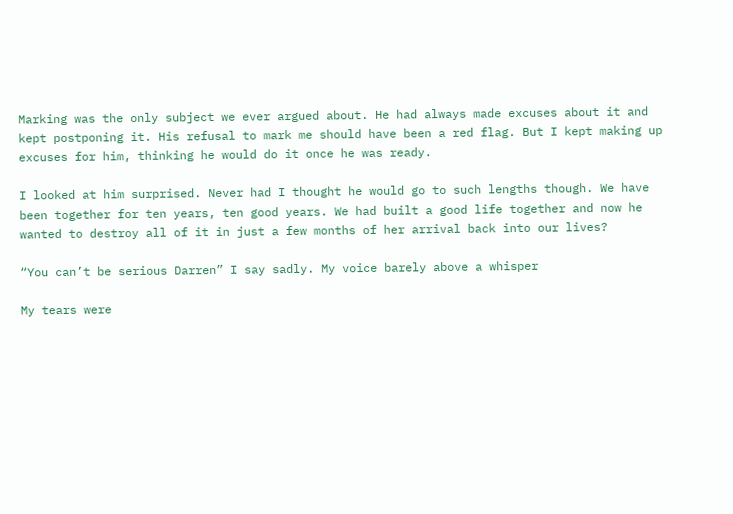Marking was the only subject we ever argued about. He had always made excuses about it and kept postponing it. His refusal to mark me should have been a red flag. But I kept making up excuses for him, thinking he would do it once he was ready.

I looked at him surprised. Never had I thought he would go to such lengths though. We have been together for ten years, ten good years. We had built a good life together and now he wanted to destroy all of it in just a few months of her arrival back into our lives?

“You can’t be serious Darren” I say sadly. My voice barely above a whisper

My tears were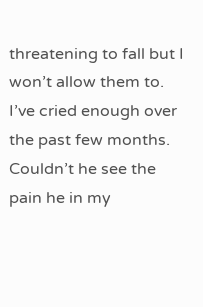threatening to fall but I won’t allow them to. I’ve cried enough over the past few months. Couldn’t he see the pain he in my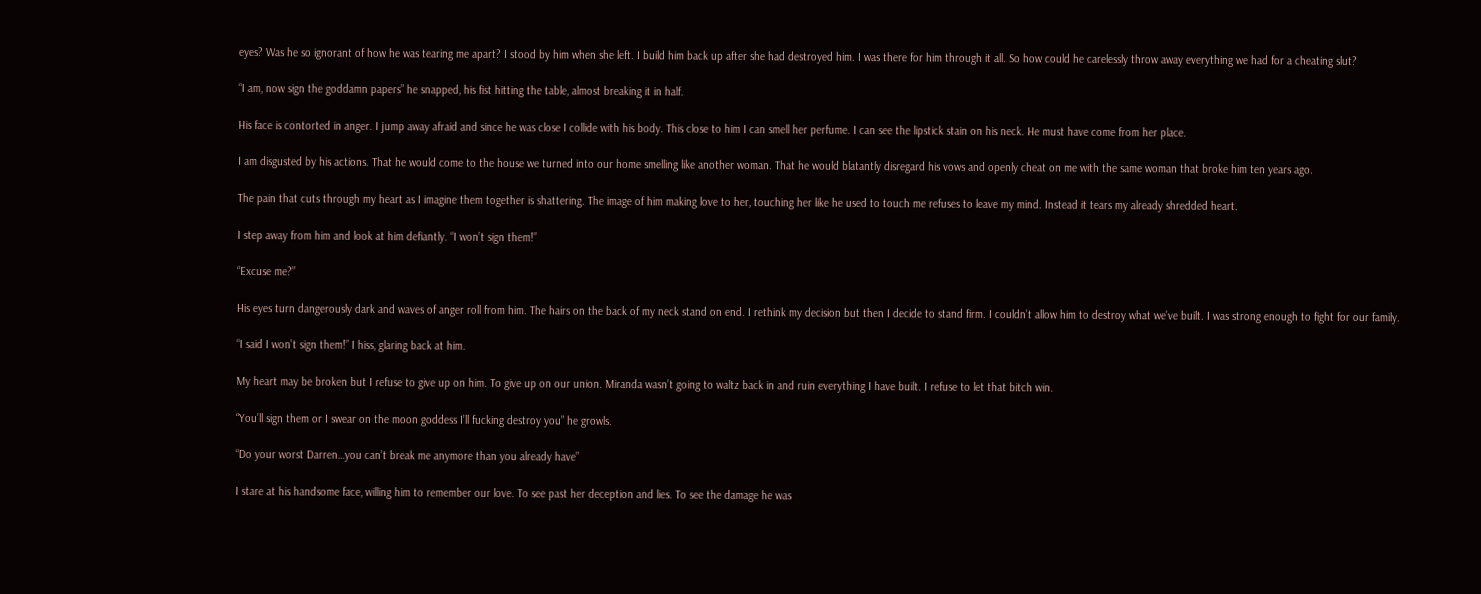eyes? Was he so ignorant of how he was tearing me apart? I stood by him when she left. I build him back up after she had destroyed him. I was there for him through it all. So how could he carelessly throw away everything we had for a cheating slut?

“I am, now sign the goddamn papers” he snapped, his fist hitting the table, almost breaking it in half.

His face is contorted in anger. I jump away afraid and since he was close I collide with his body. This close to him I can smell her perfume. I can see the lipstick stain on his neck. He must have come from her place.

I am disgusted by his actions. That he would come to the house we turned into our home smelling like another woman. That he would blatantly disregard his vows and openly cheat on me with the same woman that broke him ten years ago.

The pain that cuts through my heart as I imagine them together is shattering. The image of him making love to her, touching her like he used to touch me refuses to leave my mind. Instead it tears my already shredded heart.

I step away from him and look at him defiantly. “I won’t sign them!”

“Excuse me?”

His eyes turn dangerously dark and waves of anger roll from him. The hairs on the back of my neck stand on end. I rethink my decision but then I decide to stand firm. I couldn’t allow him to destroy what we’ve built. I was strong enough to fight for our family.

“I said I won’t sign them!” I hiss, glaring back at him.

My heart may be broken but I refuse to give up on him. To give up on our union. Miranda wasn’t going to waltz back in and ruin everything I have built. I refuse to let that bitch win.

“You’ll sign them or I swear on the moon goddess I’ll fucking destroy you” he growls.

“Do your worst Darren…you can’t break me anymore than you already have”

I stare at his handsome face, willing him to remember our love. To see past her deception and lies. To see the damage he was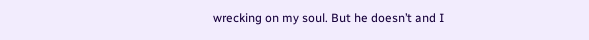wrecking on my soul. But he doesn’t and I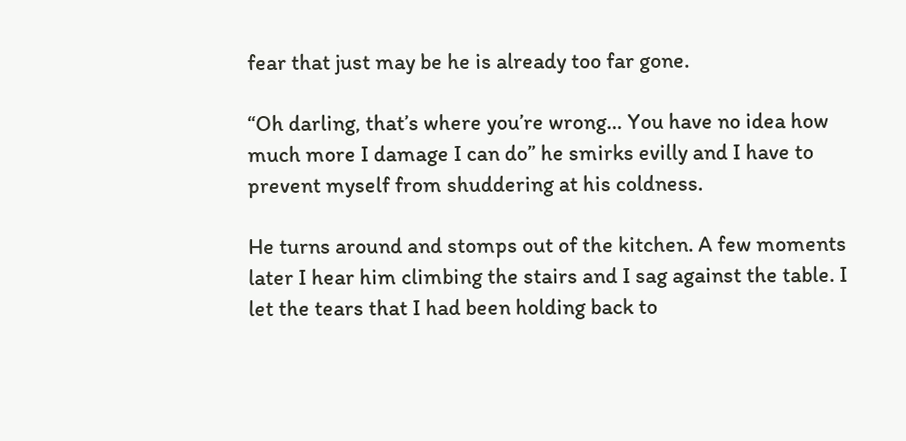fear that just may be he is already too far gone.

“Oh darling, that’s where you’re wrong… You have no idea how much more I damage I can do” he smirks evilly and I have to prevent myself from shuddering at his coldness.

He turns around and stomps out of the kitchen. A few moments later I hear him climbing the stairs and I sag against the table. I let the tears that I had been holding back to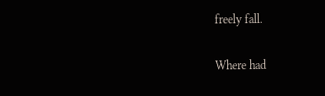freely fall.

Where had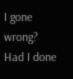I gone wrong? Had I done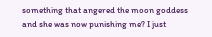something that angered the moon goddess and she was now punishing me? I just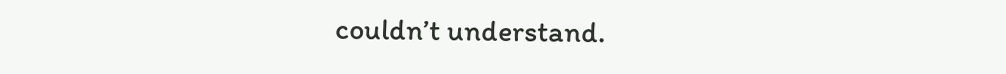couldn’t understand.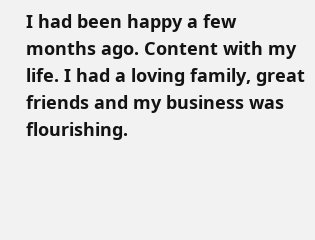I had been happy a few months ago. Content with my life. I had a loving family, great friends and my business was flourishing.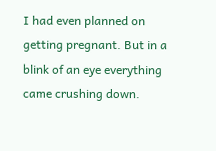I had even planned on getting pregnant. But in a blink of an eye everything came crushing down.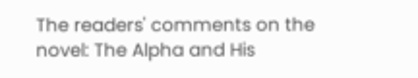The readers' comments on the novel: The Alpha and His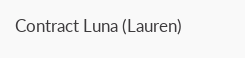Contract Luna (Lauren)